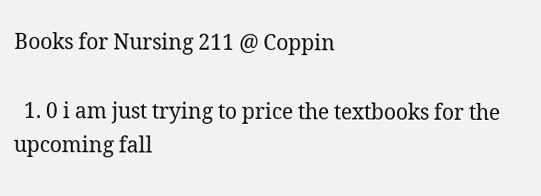Books for Nursing 211 @ Coppin

  1. 0 i am just trying to price the textbooks for the upcoming fall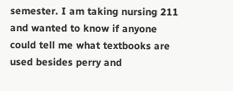semester. I am taking nursing 211 and wanted to know if anyone could tell me what textbooks are used besides perry and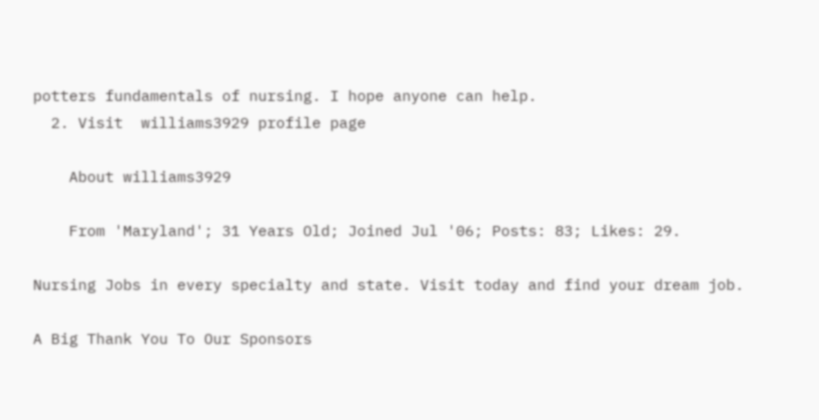potters fundamentals of nursing. I hope anyone can help.
  2. Visit  williams3929 profile page

    About williams3929

    From 'Maryland'; 31 Years Old; Joined Jul '06; Posts: 83; Likes: 29.

Nursing Jobs in every specialty and state. Visit today and find your dream job.

A Big Thank You To Our Sponsors